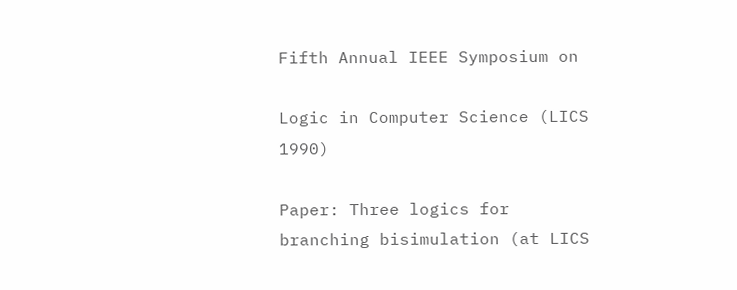Fifth Annual IEEE Symposium on

Logic in Computer Science (LICS 1990)

Paper: Three logics for branching bisimulation (at LICS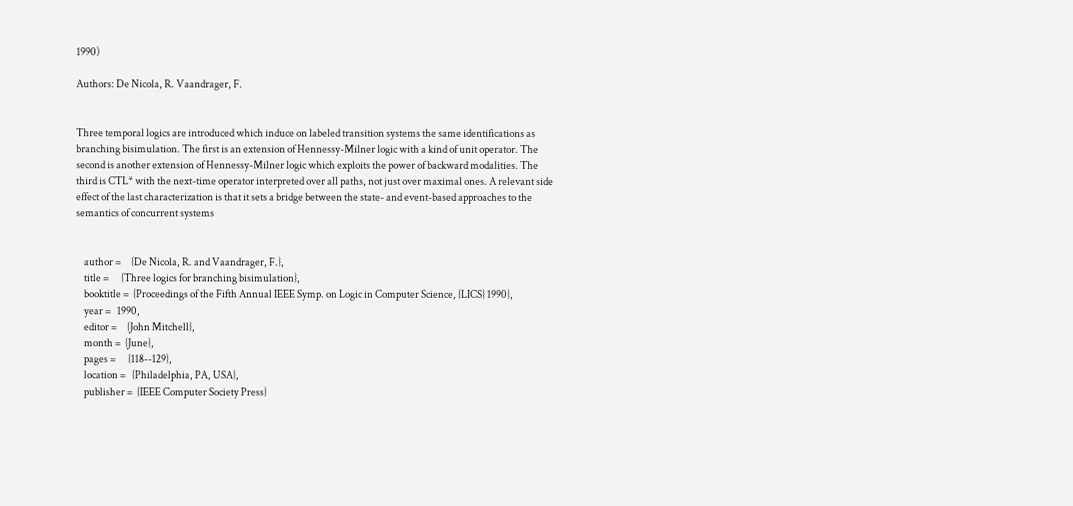1990)

Authors: De Nicola, R. Vaandrager, F.


Three temporal logics are introduced which induce on labeled transition systems the same identifications as branching bisimulation. The first is an extension of Hennessy-Milner logic with a kind of unit operator. The second is another extension of Hennessy-Milner logic which exploits the power of backward modalities. The third is CTL* with the next-time operator interpreted over all paths, not just over maximal ones. A relevant side effect of the last characterization is that it sets a bridge between the state- and event-based approaches to the semantics of concurrent systems


    author =     {De Nicola, R. and Vaandrager, F.},
    title =      {Three logics for branching bisimulation},
    booktitle =  {Proceedings of the Fifth Annual IEEE Symp. on Logic in Computer Science, {LICS} 1990},
    year =   1990,
    editor =     {John Mitchell},
    month =  {June},
    pages =      {118--129},
    location =   {Philadelphia, PA, USA},
    publisher =  {IEEE Computer Society Press}